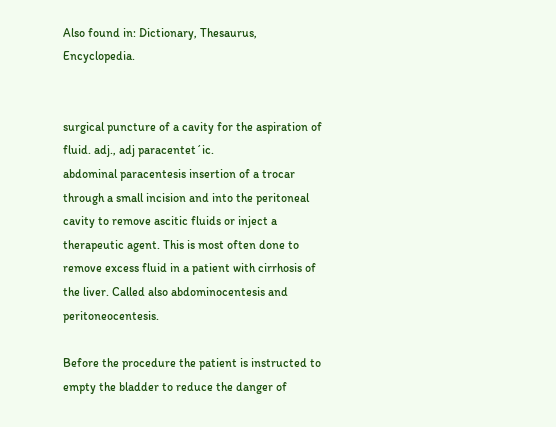Also found in: Dictionary, Thesaurus, Encyclopedia.


surgical puncture of a cavity for the aspiration of fluid. adj., adj paracentet´ic.
abdominal paracentesis insertion of a trocar through a small incision and into the peritoneal cavity to remove ascitic fluids or inject a therapeutic agent. This is most often done to remove excess fluid in a patient with cirrhosis of the liver. Called also abdominocentesis and peritoneocentesis.

Before the procedure the patient is instructed to empty the bladder to reduce the danger of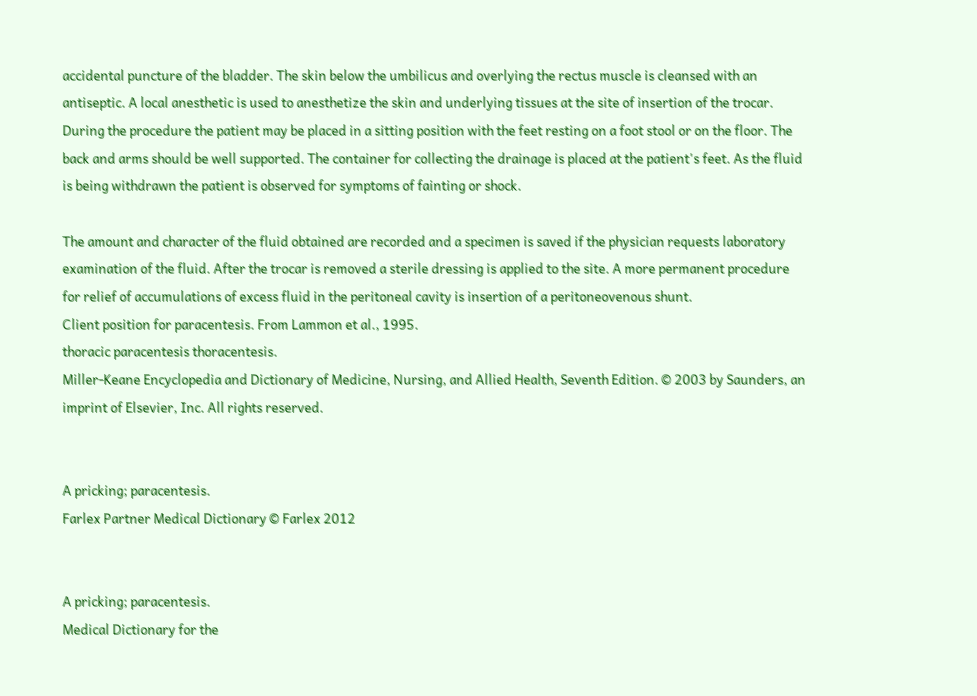accidental puncture of the bladder. The skin below the umbilicus and overlying the rectus muscle is cleansed with an antiseptic. A local anesthetic is used to anesthetize the skin and underlying tissues at the site of insertion of the trocar. During the procedure the patient may be placed in a sitting position with the feet resting on a foot stool or on the floor. The back and arms should be well supported. The container for collecting the drainage is placed at the patient's feet. As the fluid is being withdrawn the patient is observed for symptoms of fainting or shock.

The amount and character of the fluid obtained are recorded and a specimen is saved if the physician requests laboratory examination of the fluid. After the trocar is removed a sterile dressing is applied to the site. A more permanent procedure for relief of accumulations of excess fluid in the peritoneal cavity is insertion of a peritoneovenous shunt.
Client position for paracentesis. From Lammon et al., 1995.
thoracic paracentesis thoracentesis.
Miller-Keane Encyclopedia and Dictionary of Medicine, Nursing, and Allied Health, Seventh Edition. © 2003 by Saunders, an imprint of Elsevier, Inc. All rights reserved.


A pricking; paracentesis.
Farlex Partner Medical Dictionary © Farlex 2012


A pricking; paracentesis.
Medical Dictionary for the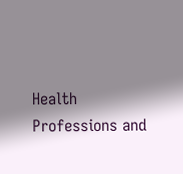Health Professions and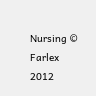Nursing © Farlex 2012